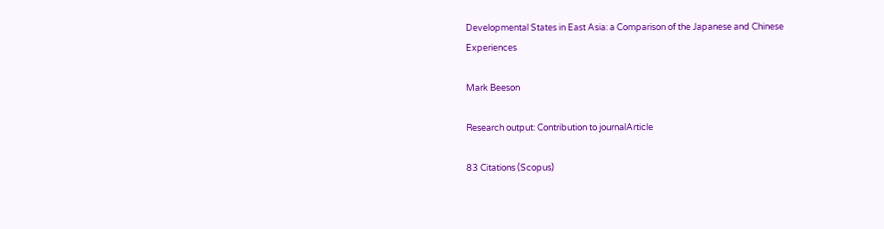Developmental States in East Asia: a Comparison of the Japanese and Chinese Experiences

Mark Beeson

Research output: Contribution to journalArticle

83 Citations (Scopus)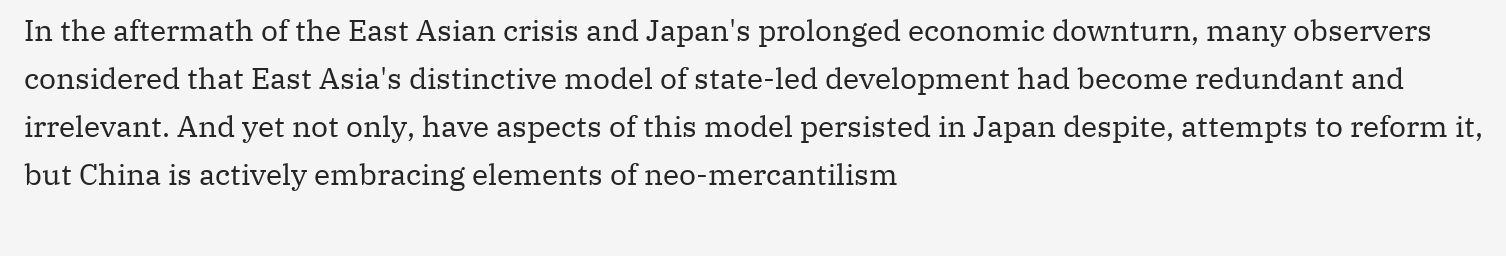In the aftermath of the East Asian crisis and Japan's prolonged economic downturn, many observers considered that East Asia's distinctive model of state-led development had become redundant and irrelevant. And yet not only, have aspects of this model persisted in Japan despite, attempts to reform it, but China is actively embracing elements of neo-mercantilism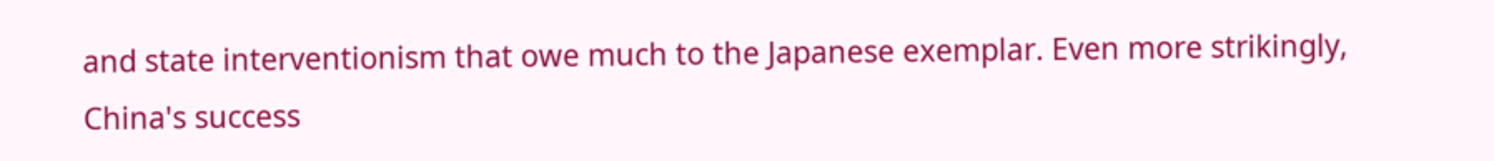and state interventionism that owe much to the Japanese exemplar. Even more strikingly, China's success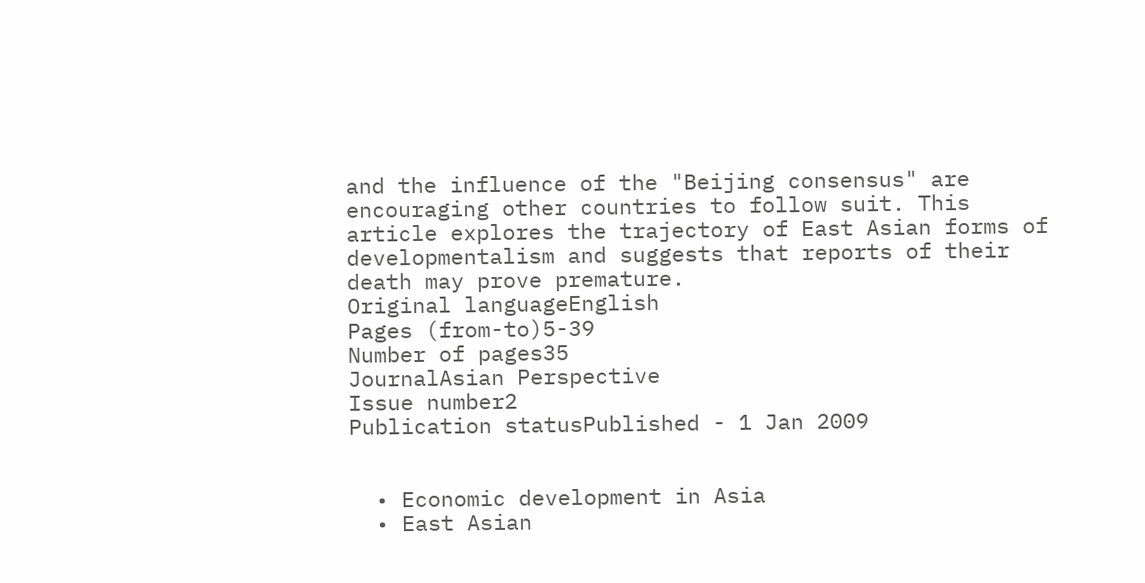and the influence of the "Beijing consensus" are encouraging other countries to follow suit. This article explores the trajectory of East Asian forms of developmentalism and suggests that reports of their death may prove premature.
Original languageEnglish
Pages (from-to)5-39
Number of pages35
JournalAsian Perspective
Issue number2
Publication statusPublished - 1 Jan 2009


  • Economic development in Asia
  • East Asian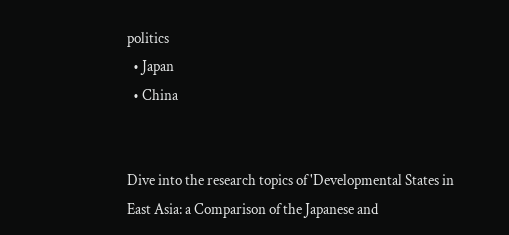politics
  • Japan
  • China


Dive into the research topics of 'Developmental States in East Asia: a Comparison of the Japanese and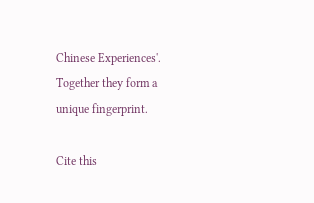Chinese Experiences'. Together they form a unique fingerprint.

Cite this